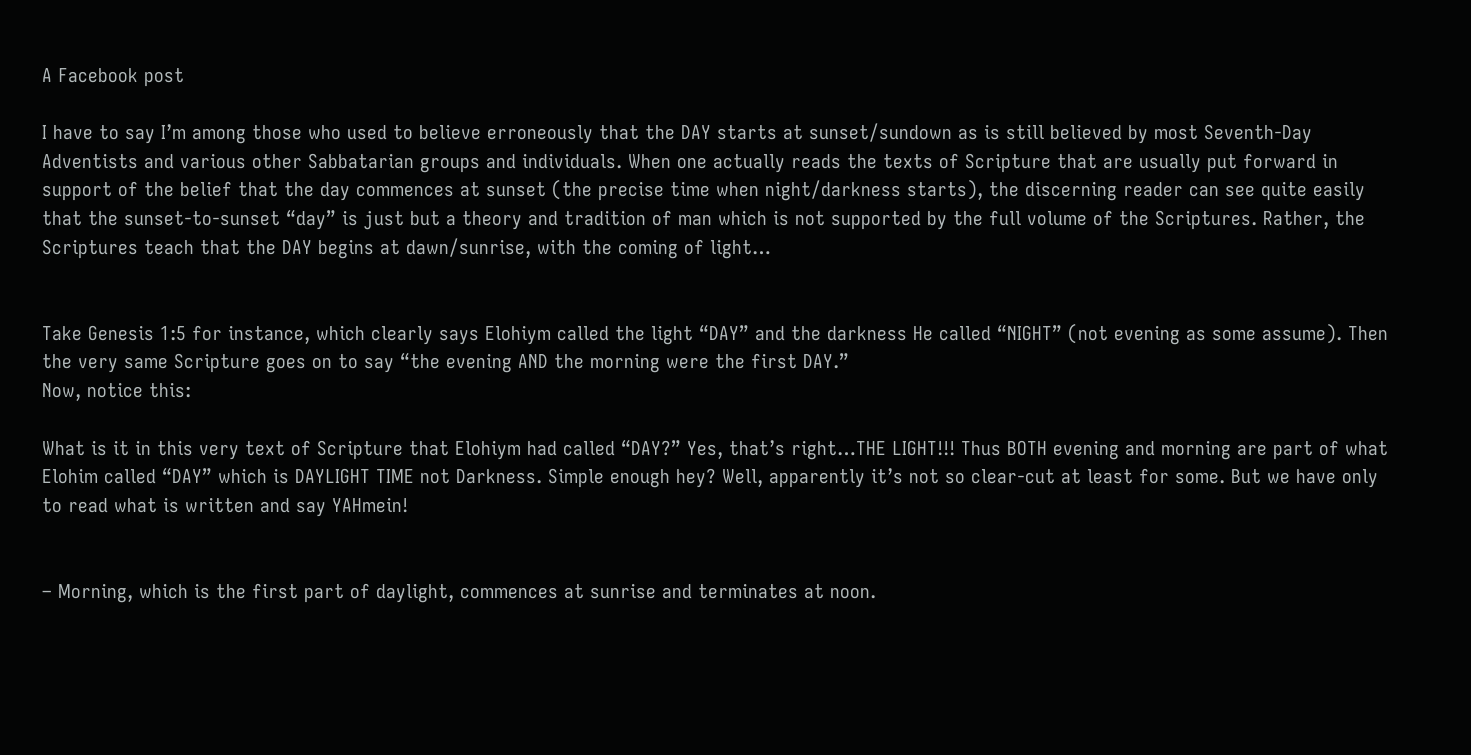A Facebook post

I have to say I’m among those who used to believe erroneously that the DAY starts at sunset/sundown as is still believed by most Seventh-Day Adventists and various other Sabbatarian groups and individuals. When one actually reads the texts of Scripture that are usually put forward in support of the belief that the day commences at sunset (the precise time when night/darkness starts), the discerning reader can see quite easily that the sunset-to-sunset “day” is just but a theory and tradition of man which is not supported by the full volume of the Scriptures. Rather, the Scriptures teach that the DAY begins at dawn/sunrise, with the coming of light…


Take Genesis 1:5 for instance, which clearly says Elohiym called the light “DAY” and the darkness He called “NIGHT” (not evening as some assume). Then the very same Scripture goes on to say “the evening AND the morning were the first DAY.”
Now, notice this:

What is it in this very text of Scripture that Elohiym had called “DAY?” Yes, that’s right…THE LIGHT!!! Thus BOTH evening and morning are part of what Elohim called “DAY” which is DAYLIGHT TIME not Darkness. Simple enough hey? Well, apparently it’s not so clear-cut at least for some. But we have only to read what is written and say YAHmein!


– Morning, which is the first part of daylight, commences at sunrise and terminates at noon.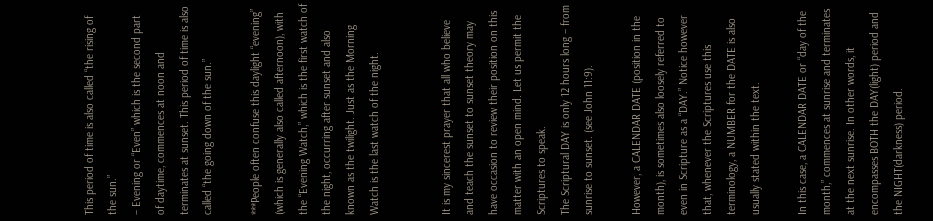This period of time is also called “the rising of the sun.”
– Evening or “Even” which is the second part of daytime, commences at noon and terminates at sunset. This period of time is also called “the going down of the sun.”

***People often confuse this daylight “evening” (which is generally also called afternoon), with the “Evening Watch,” which is the first watch of the night, occurring after sunset and also known as the twilight. Just as the Morning Watch is the last watch of the night.


It is my sincerest prayer that all who believe and teach the sunset to sunset theory may have occasion to review their position on this matter with an open mind. Let us permit the Scriptures to speak.
The Scriptural DAY is only 12 hours long – from sunrise to sunset. (see John 11:9).

However, a CALENDAR DATE (position in the month), is sometimes also loosely referred to even in Scripture as a “DAY.” Notice however that, whenever the Scriptures use this terminology, a NUMBER for the DATE is also usually stated within the text.

In this case, a CALENDAR DATE or “day of the month,” commences at sunrise and terminates at the next sunrise. In other words, it encompasses BOTH the DAY(light) period and the NIGHT(darkness) period.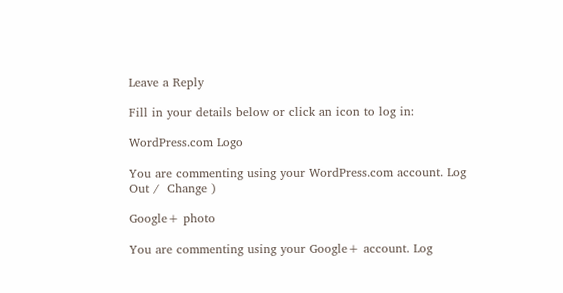Leave a Reply

Fill in your details below or click an icon to log in:

WordPress.com Logo

You are commenting using your WordPress.com account. Log Out /  Change )

Google+ photo

You are commenting using your Google+ account. Log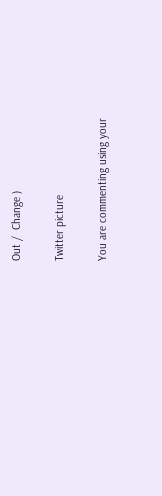Out /  Change )

Twitter picture

You are commenting using your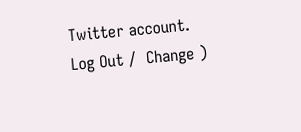Twitter account. Log Out /  Change )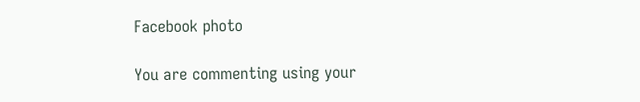Facebook photo

You are commenting using your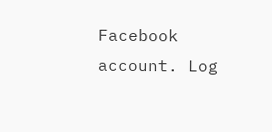Facebook account. Log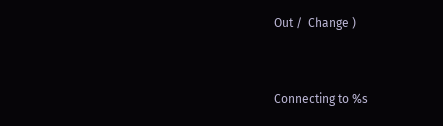Out /  Change )


Connecting to %s